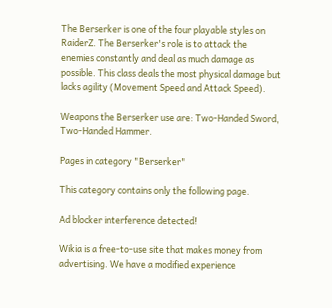The Berserker is one of the four playable styles on RaiderZ. The Berserker's role is to attack the enemies constantly and deal as much damage as possible. This class deals the most physical damage but lacks agility (Movement Speed and Attack Speed).

Weapons the Berserker use are: Two-Handed Sword, Two-Handed Hammer.

Pages in category "Berserker"

This category contains only the following page.

Ad blocker interference detected!

Wikia is a free-to-use site that makes money from advertising. We have a modified experience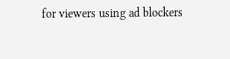for viewers using ad blockers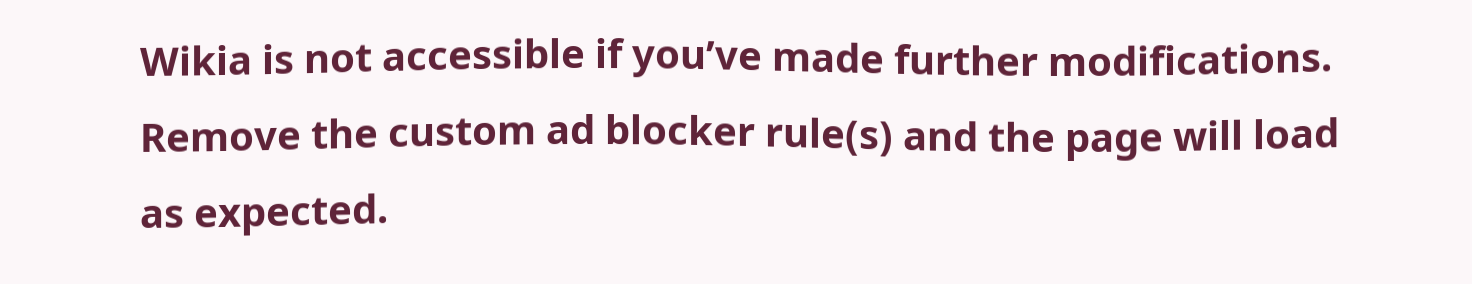Wikia is not accessible if you’ve made further modifications. Remove the custom ad blocker rule(s) and the page will load as expected.